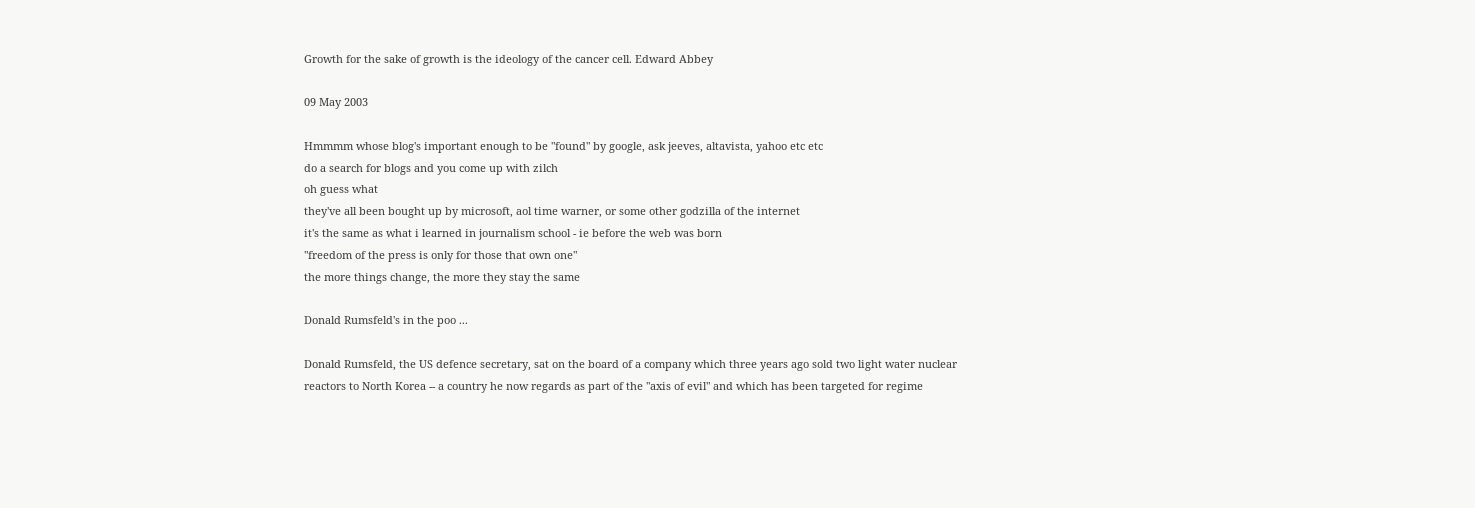Growth for the sake of growth is the ideology of the cancer cell. Edward Abbey

09 May 2003

Hmmmm whose blog's important enough to be "found" by google, ask jeeves, altavista, yahoo etc etc
do a search for blogs and you come up with zilch
oh guess what
they've all been bought up by microsoft, aol time warner, or some other godzilla of the internet
it's the same as what i learned in journalism school - ie before the web was born
"freedom of the press is only for those that own one"
the more things change, the more they stay the same

Donald Rumsfeld's in the poo ...

Donald Rumsfeld, the US defence secretary, sat on the board of a company which three years ago sold two light water nuclear reactors to North Korea -- a country he now regards as part of the "axis of evil" and which has been targeted for regime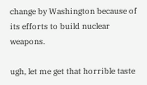change by Washington because of its efforts to build nuclear weapons.

ugh, let me get that horrible taste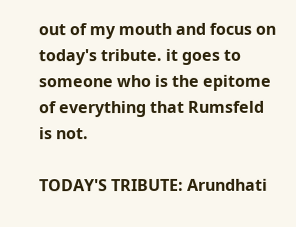out of my mouth and focus on today's tribute. it goes to someone who is the epitome of everything that Rumsfeld is not.

TODAY'S TRIBUTE: Arundhati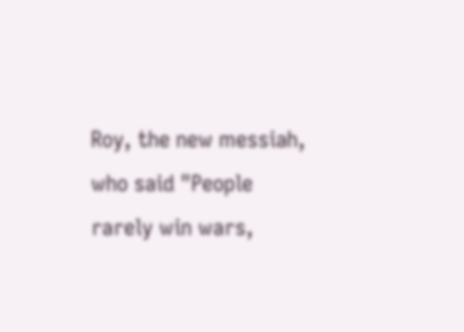Roy, the new messiah, who said "People rarely win wars,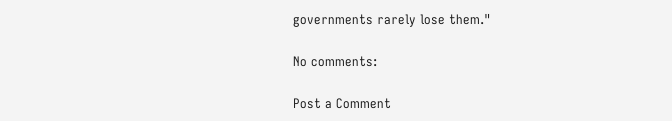governments rarely lose them."

No comments:

Post a Comment